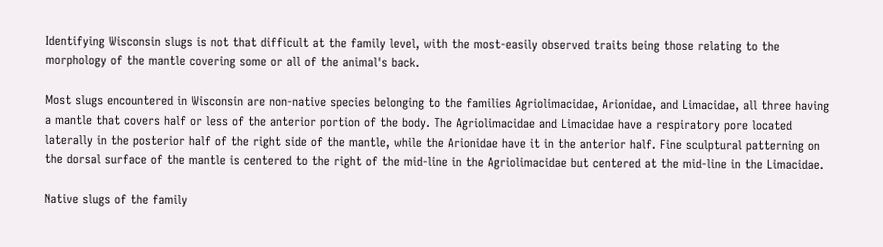Identifying Wisconsin slugs is not that difficult at the family level, with the most-easily observed traits being those relating to the morphology of the mantle covering some or all of the animal's back.

Most slugs encountered in Wisconsin are non-native species belonging to the families Agriolimacidae, Arionidae, and Limacidae, all three having a mantle that covers half or less of the anterior portion of the body. The Agriolimacidae and Limacidae have a respiratory pore located laterally in the posterior half of the right side of the mantle, while the Arionidae have it in the anterior half. Fine sculptural patterning on the dorsal surface of the mantle is centered to the right of the mid-line in the Agriolimacidae but centered at the mid-line in the Limacidae.

Native slugs of the family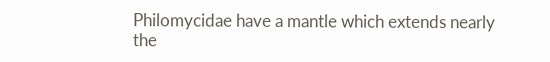Philomycidae have a mantle which extends nearly the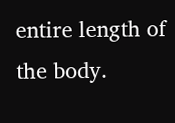entire length of the body.